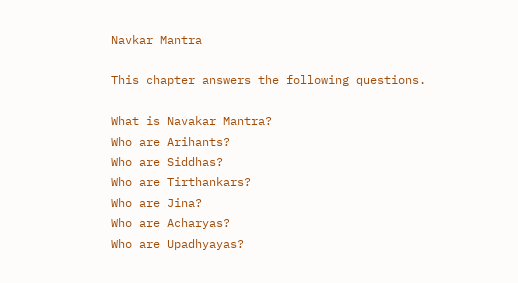Navkar Mantra

This chapter answers the following questions.

What is Navakar Mantra?
Who are Arihants?
Who are Siddhas?
Who are Tirthankars?
Who are Jina?
Who are Acharyas?
Who are Upadhyayas?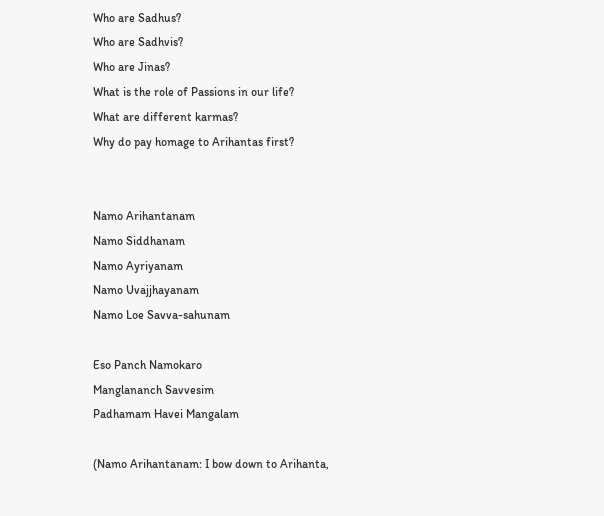Who are Sadhus?
Who are Sadhvis?
Who are Jinas?
What is the role of Passions in our life?
What are different karmas?
Why do pay homage to Arihantas first?


Namo Arihantanam
Namo Siddhanam
Namo Ayriyanam
Namo Uvajjhayanam
Namo Loe Savva-sahunam

Eso Panch Namokaro
Manglananch Savvesim
Padhamam Havei Mangalam

(Namo Arihantanam: I bow down to Arihanta,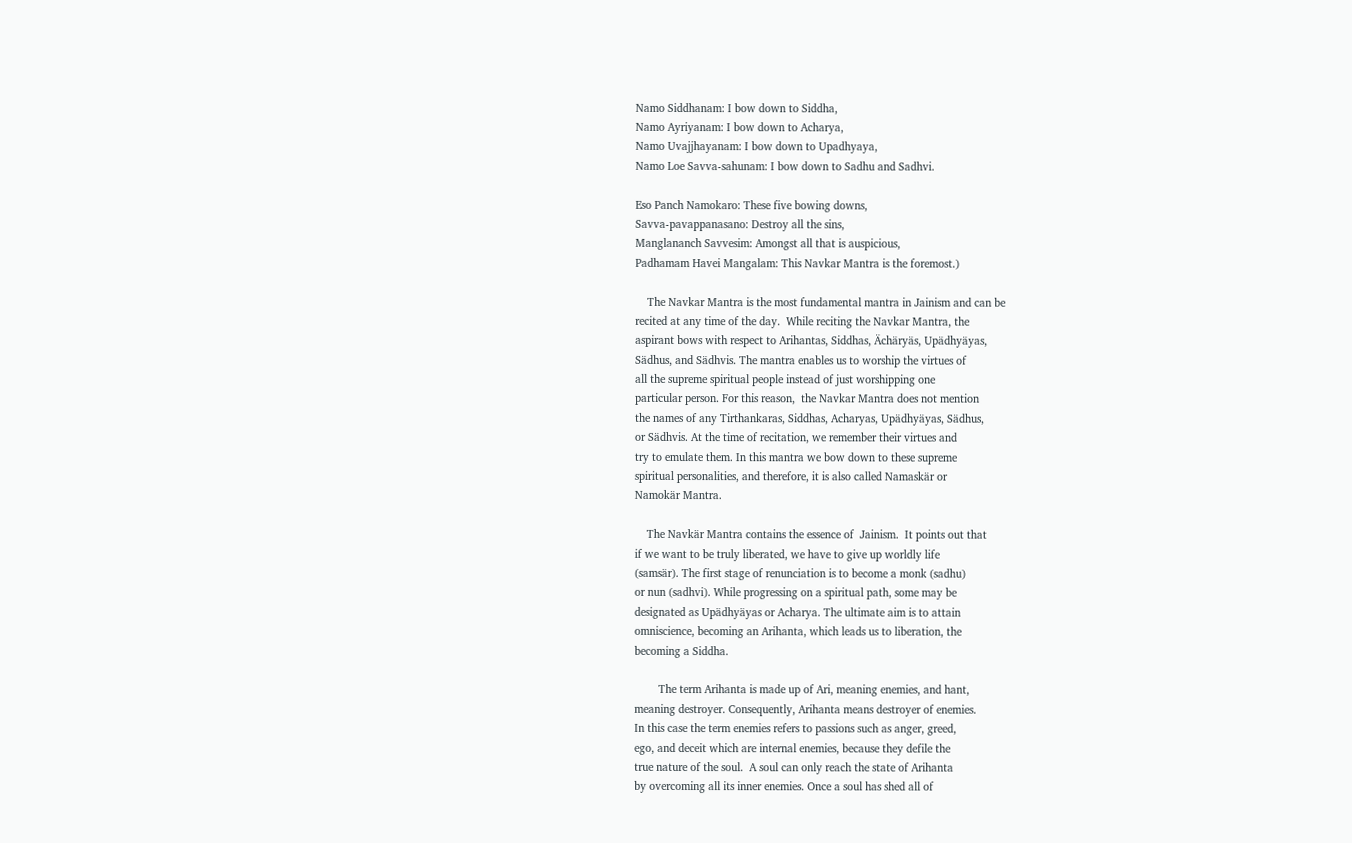Namo Siddhanam: I bow down to Siddha,
Namo Ayriyanam: I bow down to Acharya,
Namo Uvajjhayanam: I bow down to Upadhyaya,
Namo Loe Savva-sahunam: I bow down to Sadhu and Sadhvi.

Eso Panch Namokaro: These five bowing downs,
Savva-pavappanasano: Destroy all the sins,
Manglananch Savvesim: Amongst all that is auspicious,
Padhamam Havei Mangalam: This Navkar Mantra is the foremost.)

    The Navkar Mantra is the most fundamental mantra in Jainism and can be
recited at any time of the day.  While reciting the Navkar Mantra, the
aspirant bows with respect to Arihantas, Siddhas, Ächäryäs, Upädhyäyas,
Sädhus, and Sädhvis. The mantra enables us to worship the virtues of
all the supreme spiritual people instead of just worshipping one
particular person. For this reason,  the Navkar Mantra does not mention
the names of any Tirthankaras, Siddhas, Acharyas, Upädhyäyas, Sädhus,
or Sädhvis. At the time of recitation, we remember their virtues and
try to emulate them. In this mantra we bow down to these supreme
spiritual personalities, and therefore, it is also called Namaskär or
Namokär Mantra.

    The Navkär Mantra contains the essence of  Jainism.  It points out that
if we want to be truly liberated, we have to give up worldly life
(samsär). The first stage of renunciation is to become a monk (sadhu)
or nun (sadhvi). While progressing on a spiritual path, some may be
designated as Upädhyäyas or Acharya. The ultimate aim is to attain
omniscience, becoming an Arihanta, which leads us to liberation, the
becoming a Siddha.

        The term Arihanta is made up of Ari, meaning enemies, and hant,
meaning destroyer. Consequently, Arihanta means destroyer of enemies.
In this case the term enemies refers to passions such as anger, greed,
ego, and deceit which are internal enemies, because they defile the
true nature of the soul.  A soul can only reach the state of Arihanta
by overcoming all its inner enemies. Once a soul has shed all of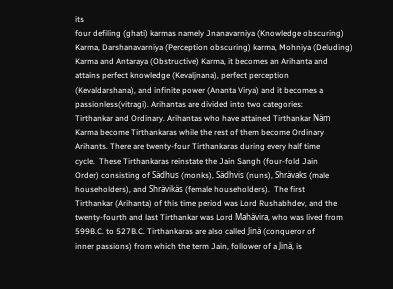its
four defiling (ghati) karmas namely Jnanavarniya (Knowledge obscuring)
Karma, Darshanavarniya (Perception obscuring) karma, Mohniya (Deluding)
Karma and Antaraya (Obstructive) Karma, it becomes an Arihanta and
attains perfect knowledge (Kevaljnana), perfect perception
(Kevaldarshana), and infinite power (Ananta Virya) and it becomes a
passionless(vitragi). Arihantas are divided into two categories:
Tirthankar and Ordinary. Arihantas who have attained Tirthankar Näm
Karma become Tirthankaras while the rest of them become Ordinary
Arihants. There are twenty-four Tirthankaras during every half time
cycle.  These Tirthankaras reinstate the Jain Sangh (four-fold Jain
Order) consisting of Sädhus (monks), Sädhvis (nuns), Shrävaks (male
householders), and Shrävikäs (female householders).  The first
Tirthankar (Arihanta) of this time period was Lord Rushabhdev, and the
twenty-fourth and last Tirthankar was Lord Mahävira, who was lived from
599B.C. to 527B.C. Tirthankaras are also called Jinä (conqueror of
inner passions) from which the term Jain, follower of a Jinä, is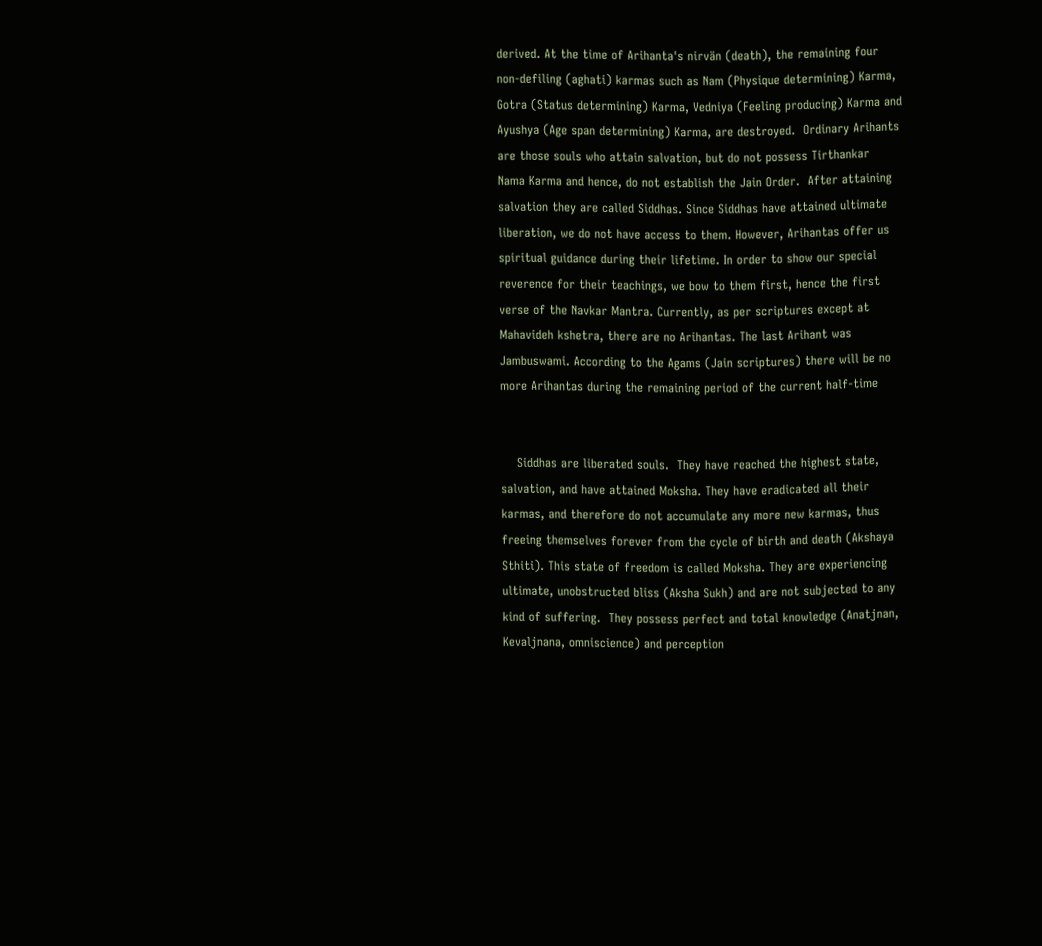derived. At the time of Arihanta's nirvän (death), the remaining four
non-defiling (aghati) karmas such as Nam (Physique determining) Karma,
Gotra (Status determining) Karma, Vedniya (Feeling producing) Karma and
Ayushya (Age span determining) Karma, are destroyed.  Ordinary Arihants
are those souls who attain salvation, but do not possess Tirthankar
Nama Karma and hence, do not establish the Jain Order.  After attaining
salvation they are called Siddhas. Since Siddhas have attained ultimate
liberation, we do not have access to them. However, Arihantas offer us
spiritual guidance during their lifetime. In order to show our special
reverence for their teachings, we bow to them first, hence the first
verse of the Navkar Mantra. Currently, as per scriptures except at
Mahavideh kshetra, there are no Arihantas. The last Arihant was
Jambuswami. According to the Agams (Jain scriptures) there will be no
more Arihantas during the remaining period of the current half-time


    Siddhas are liberated souls.  They have reached the highest state,
salvation, and have attained Moksha. They have eradicated all their
karmas, and therefore do not accumulate any more new karmas, thus
freeing themselves forever from the cycle of birth and death (Akshaya
Sthiti). This state of freedom is called Moksha. They are experiencing
ultimate, unobstructed bliss (Aksha Sukh) and are not subjected to any
kind of suffering.  They possess perfect and total knowledge (Anatjnan,
Kevaljnana, omniscience) and perception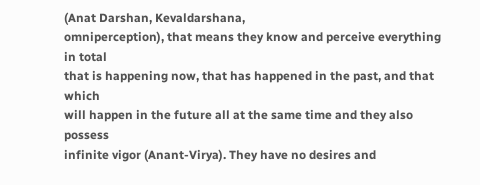(Anat Darshan, Kevaldarshana,
omniperception), that means they know and perceive everything in total
that is happening now, that has happened in the past, and that which
will happen in the future all at the same time and they also possess
infinite vigor (Anant-Virya). They have no desires and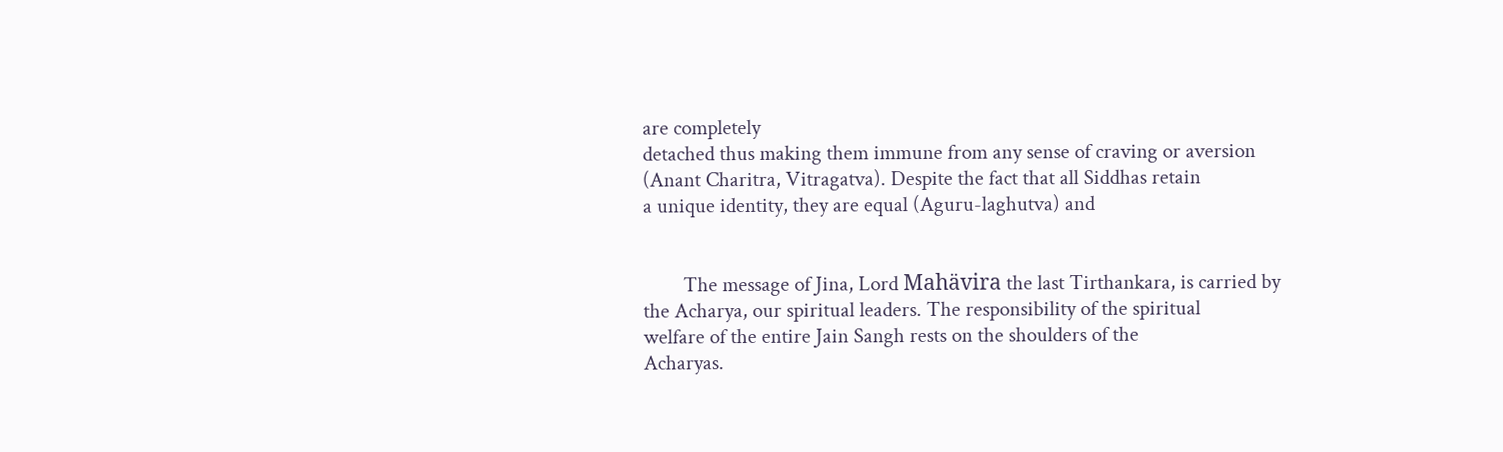are completely
detached thus making them immune from any sense of craving or aversion
(Anant Charitra, Vitragatva). Despite the fact that all Siddhas retain
a unique identity, they are equal (Aguru-laghutva) and


        The message of Jina, Lord Mahävira the last Tirthankara, is carried by
the Acharya, our spiritual leaders. The responsibility of the spiritual
welfare of the entire Jain Sangh rests on the shoulders of the
Acharyas.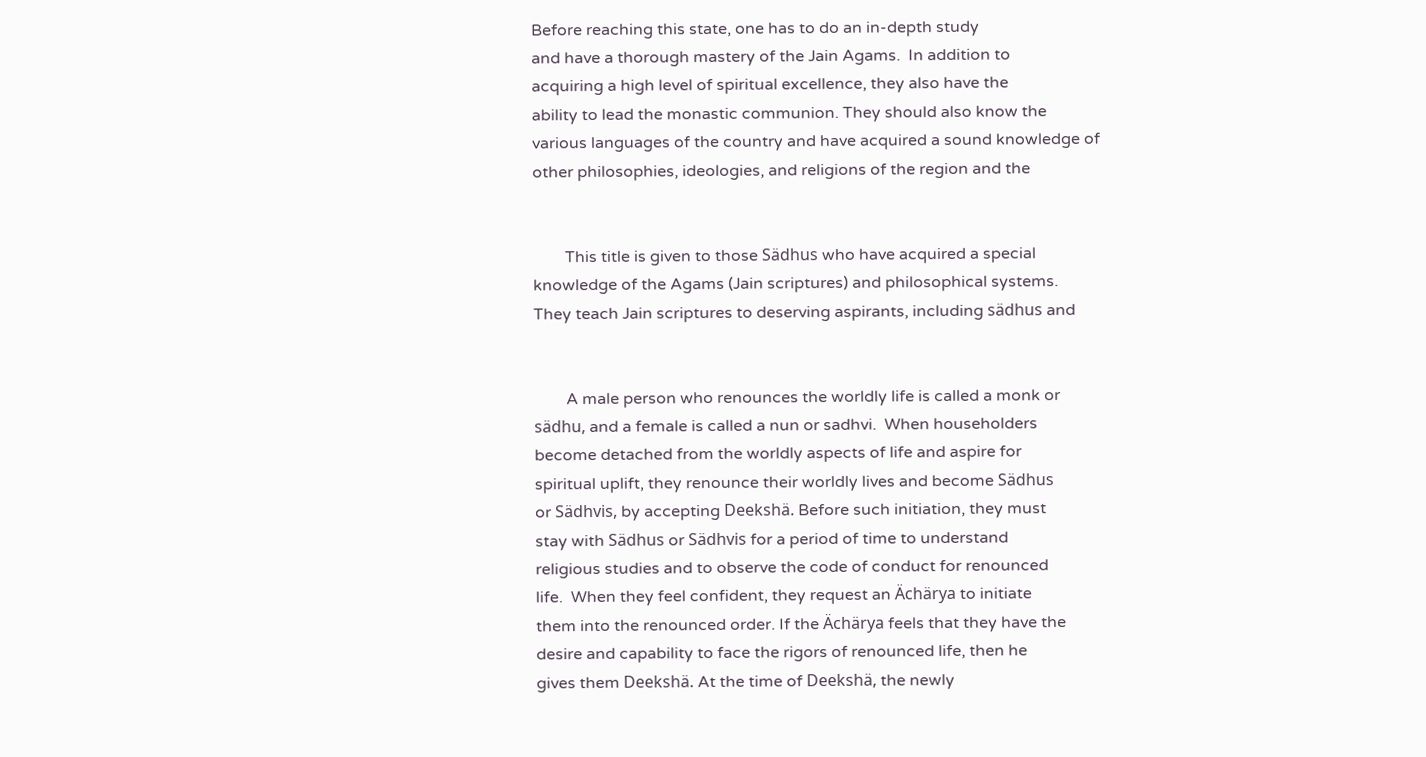Before reaching this state, one has to do an in-depth study
and have a thorough mastery of the Jain Agams.  In addition to
acquiring a high level of spiritual excellence, they also have the
ability to lead the monastic communion. They should also know the
various languages of the country and have acquired a sound knowledge of
other philosophies, ideologies, and religions of the region and the


        This title is given to those Sädhus who have acquired a special
knowledge of the Agams (Jain scriptures) and philosophical systems.
They teach Jain scriptures to deserving aspirants, including sädhus and


        A male person who renounces the worldly life is called a monk or
sädhu, and a female is called a nun or sadhvi.  When householders
become detached from the worldly aspects of life and aspire for
spiritual uplift, they renounce their worldly lives and become Sädhus
or Sädhvis, by accepting Deekshä. Before such initiation, they must
stay with Sädhus or Sädhvis for a period of time to understand
religious studies and to observe the code of conduct for renounced
life.  When they feel confident, they request an Ächärya to initiate
them into the renounced order. If the Ächärya feels that they have the
desire and capability to face the rigors of renounced life, then he
gives them Deekshä. At the time of Deekshä, the newly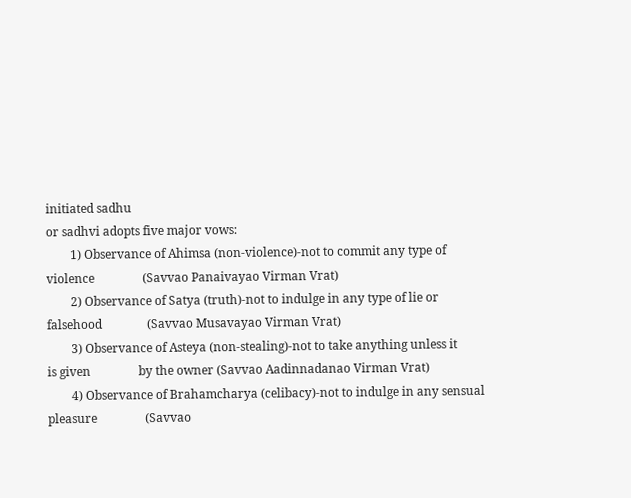initiated sadhu
or sadhvi adopts five major vows:
        1) Observance of Ahimsa (non-violence)-not to commit any type of
violence                (Savvao Panaivayao Virman Vrat)
        2) Observance of Satya (truth)-not to indulge in any type of lie or
falsehood               (Savvao Musavayao Virman Vrat)
        3) Observance of Asteya (non-stealing)-not to take anything unless it
is given                by the owner (Savvao Aadinnadanao Virman Vrat)
        4) Observance of Brahamcharya (celibacy)-not to indulge in any sensual
pleasure                (Savvao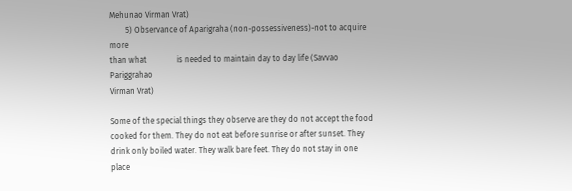Mehunao Virman Vrat)
        5) Observance of Aparigraha (non-possessiveness)-not to acquire more
than what               is needed to maintain day to day life (Savvao Pariggrahao
Virman Vrat)

Some of the special things they observe are they do not accept the food
cooked for them. They do not eat before sunrise or after sunset. They
drink only boiled water. They walk bare feet. They do not stay in one
place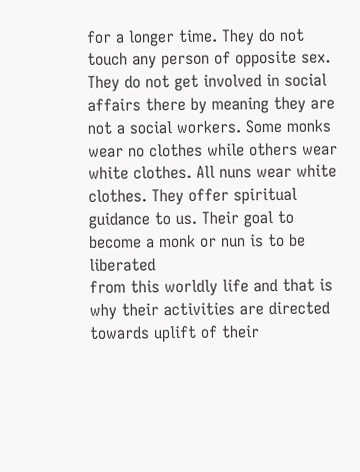for a longer time. They do not touch any person of opposite sex.
They do not get involved in social affairs there by meaning they are
not a social workers. Some monks wear no clothes while others wear
white clothes. All nuns wear white clothes. They offer spiritual
guidance to us. Their goal to become a monk or nun is to be liberated
from this worldly life and that is why their activities are directed
towards uplift of their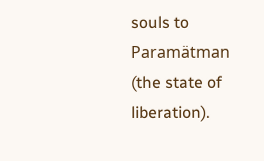souls to Paramätman (the state of liberation).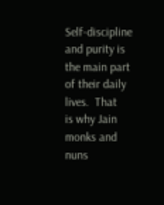Self-discipline and purity is the main part of their daily lives.  That
is why Jain monks and nuns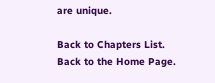are unique.

Back to Chapters List.
Back to the Home Page.